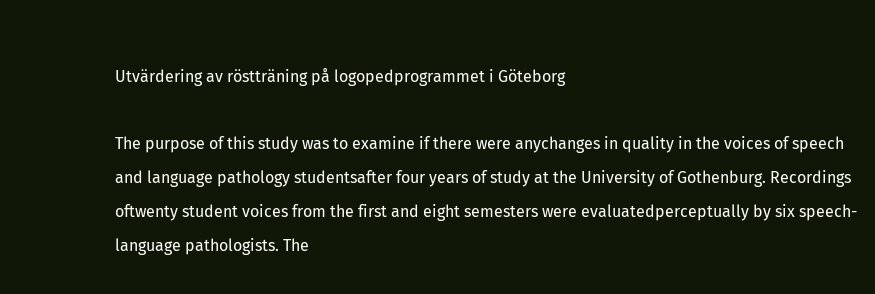Utvärdering av röstträning på logopedprogrammet i Göteborg

The purpose of this study was to examine if there were anychanges in quality in the voices of speech and language pathology studentsafter four years of study at the University of Gothenburg. Recordings oftwenty student voices from the first and eight semesters were evaluatedperceptually by six speech-language pathologists. The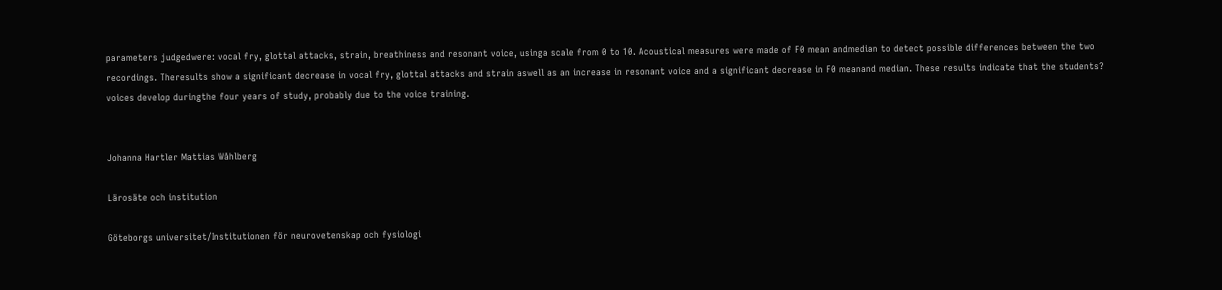parameters judgedwere: vocal fry, glottal attacks, strain, breathiness and resonant voice, usinga scale from 0 to 10. Acoustical measures were made of F0 mean andmedian to detect possible differences between the two recordings. Theresults show a significant decrease in vocal fry, glottal attacks and strain aswell as an increase in resonant voice and a significant decrease in F0 meanand median. These results indicate that the students? voices develop duringthe four years of study, probably due to the voice training.


Johanna Hartler Mattias Wåhlberg

Lärosäte och institution

Göteborgs universitet/Institutionen för neurovetenskap och fysiologi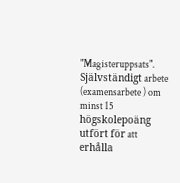"Magisteruppsats". Självständigt arbete (examensarbete ) om minst 15 högskolepoäng utfört för att erhålla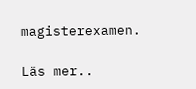magisterexamen.

Läs mer..